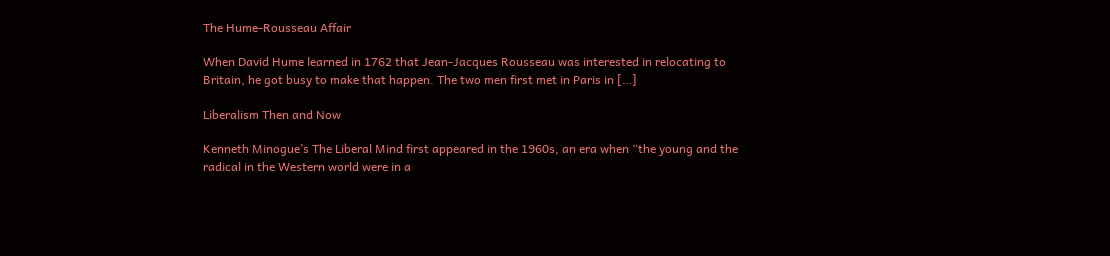The Hume-Rousseau Affair

When David Hume learned in 1762 that Jean-Jacques Rousseau was interested in relocating to Britain, he got busy to make that happen. The two men first met in Paris in […]

Liberalism Then and Now

Kenneth Minogue’s The Liberal Mind first appeared in the 1960s, an era when “the young and the radical in the Western world were in a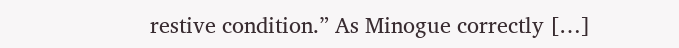restive condition.” As Minogue correctly […]